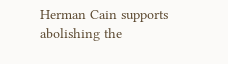Herman Cain supports abolishing the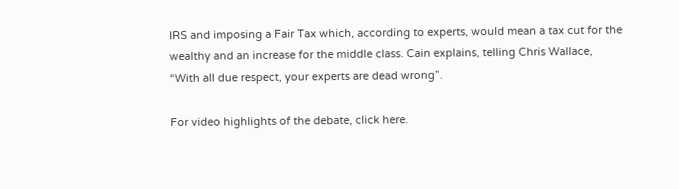IRS and imposing a Fair Tax which, according to experts, would mean a tax cut for the wealthy and an increase for the middle class. Cain explains, telling Chris Wallace, “With all due respect, your experts are dead wrong”.

For video highlights of the debate, click here.